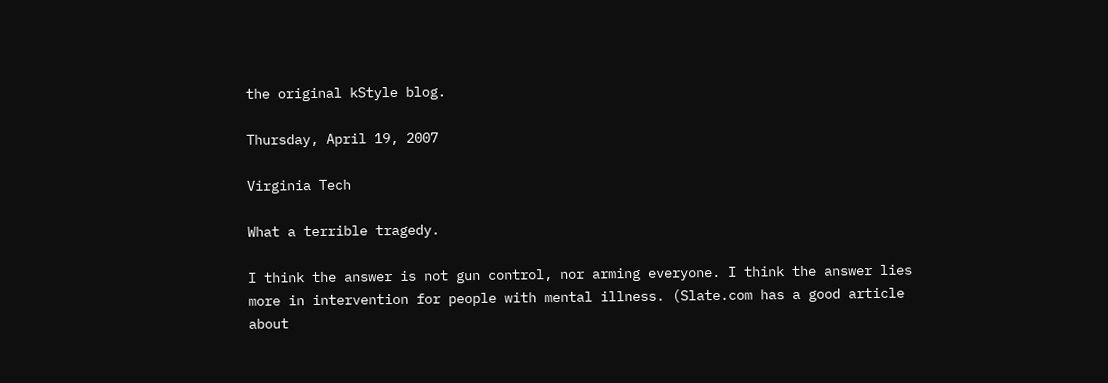the original kStyle blog.

Thursday, April 19, 2007

Virginia Tech

What a terrible tragedy.

I think the answer is not gun control, nor arming everyone. I think the answer lies more in intervention for people with mental illness. (Slate.com has a good article about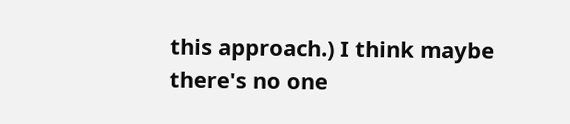this approach.) I think maybe there's no one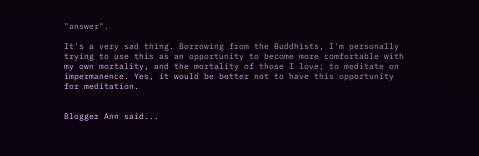"answer".

It's a very sad thing. Borrowing from the Buddhists, I'm personally trying to use this as an opportunity to become more comfortable with my own mortality, and the mortality of those I love; to meditate on impermanence. Yes, it would be better not to have this opportunity for meditation.


Blogger Ann said...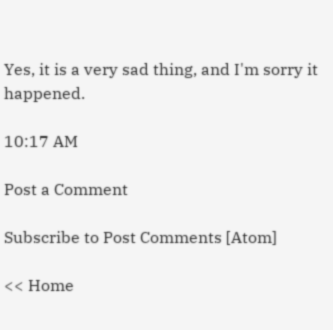Yes, it is a very sad thing, and I'm sorry it happened.

10:17 AM

Post a Comment

Subscribe to Post Comments [Atom]

<< Home